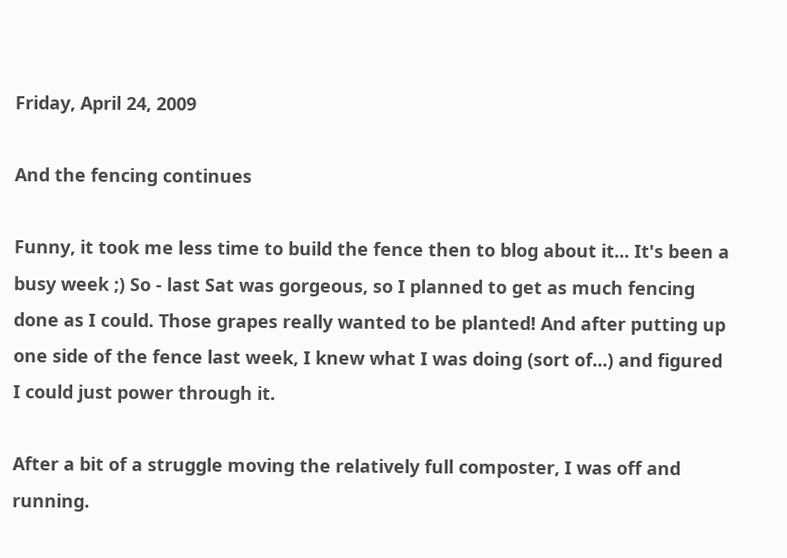Friday, April 24, 2009

And the fencing continues

Funny, it took me less time to build the fence then to blog about it... It's been a busy week ;) So - last Sat was gorgeous, so I planned to get as much fencing done as I could. Those grapes really wanted to be planted! And after putting up one side of the fence last week, I knew what I was doing (sort of...) and figured I could just power through it.

After a bit of a struggle moving the relatively full composter, I was off and running.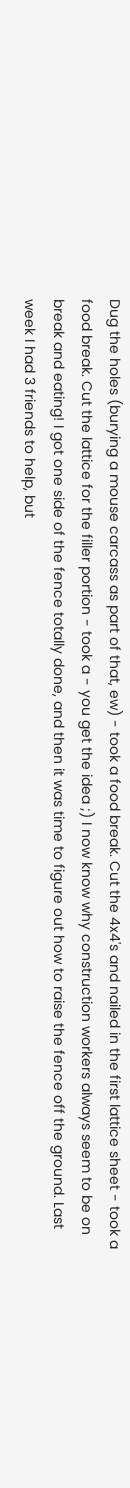Dug the holes (burying a mouse carcass as part of that, ew) - took a food break. Cut the 4x4's and nailed in the first lattice sheet - took a food break. Cut the lattice for the filler portion - took a - you get the idea ;) I now know why construction workers always seem to be on break and eating! I got one side of the fence totally done, and then it was time to figure out how to raise the fence off the ground. Last week I had 3 friends to help, but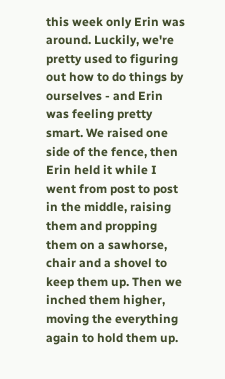this week only Erin was around. Luckily, we're pretty used to figuring out how to do things by ourselves - and Erin was feeling pretty smart. We raised one side of the fence, then Erin held it while I went from post to post in the middle, raising them and propping them on a sawhorse, chair and a shovel to keep them up. Then we inched them higher, moving the everything again to hold them up.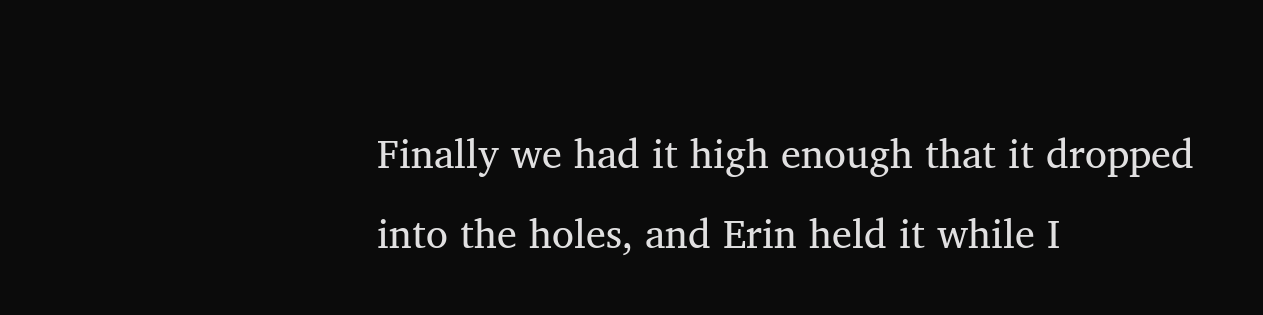Finally we had it high enough that it dropped into the holes, and Erin held it while I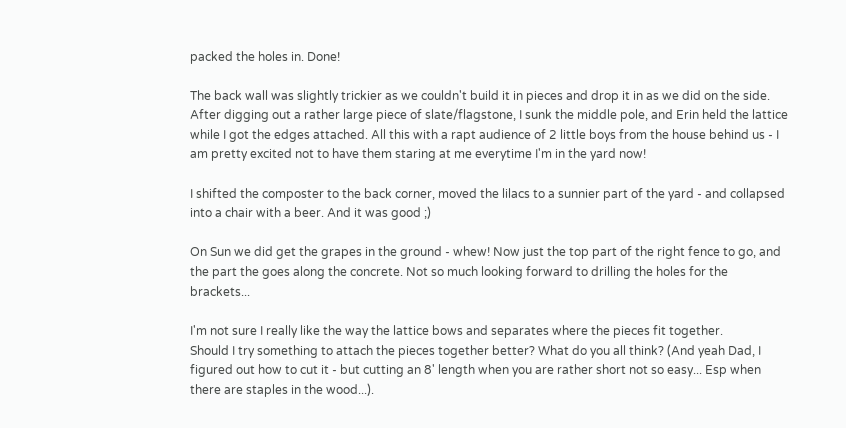packed the holes in. Done!

The back wall was slightly trickier as we couldn't build it in pieces and drop it in as we did on the side. After digging out a rather large piece of slate/flagstone, I sunk the middle pole, and Erin held the lattice while I got the edges attached. All this with a rapt audience of 2 little boys from the house behind us - I am pretty excited not to have them staring at me everytime I'm in the yard now!

I shifted the composter to the back corner, moved the lilacs to a sunnier part of the yard - and collapsed into a chair with a beer. And it was good ;)

On Sun we did get the grapes in the ground - whew! Now just the top part of the right fence to go, and the part the goes along the concrete. Not so much looking forward to drilling the holes for the brackets...

I'm not sure I really like the way the lattice bows and separates where the pieces fit together.
Should I try something to attach the pieces together better? What do you all think? (And yeah Dad, I figured out how to cut it - but cutting an 8' length when you are rather short not so easy... Esp when there are staples in the wood...).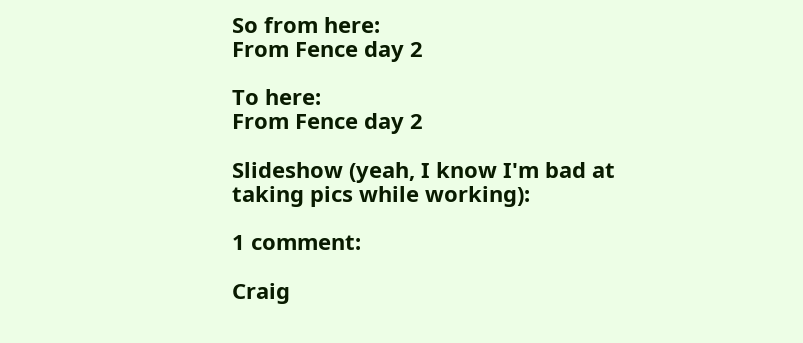So from here:
From Fence day 2

To here:
From Fence day 2

Slideshow (yeah, I know I'm bad at taking pics while working):

1 comment:

Craig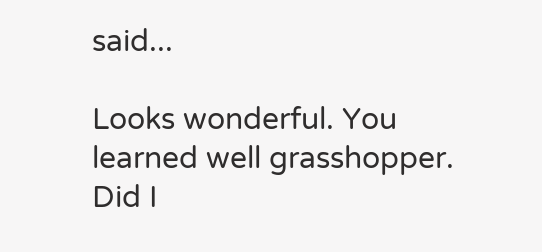said...

Looks wonderful. You learned well grasshopper. Did I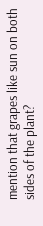mention that grapes like sun on both sides of the plant?